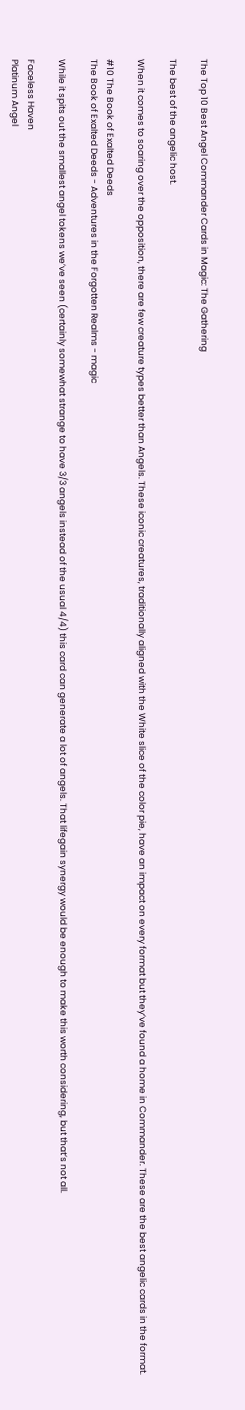The Top 10 Best Angel Commander Cards in Magic: The Gathering

The best of the angelic host.

When it comes to soaring over the opposition, there are few creature types better than Angels. These iconic creatures, traditionally aligned with the White slice of the color pie, have an impact on every format but they’ve found a home in Commander. These are the best angelic cards in the format.

#10 The Book of Exalted Deeds
The Book of Exalted Deeds - Adventures in the Forgotten Realms - magic

While it spits out the smallest angel tokens we’ve seen (certainly somewhat strange to have 3/3 angels instead of the usual 4/4) this card can generate a lot of angels. That lifegain synergy would be enough to make this worth considering, but that’s not all.

Faceless Haven
Platinum Angel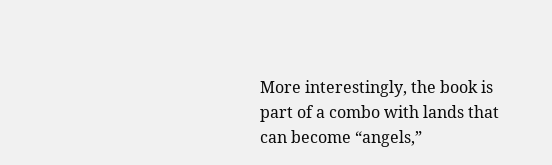More interestingly, the book is part of a combo with lands that can become “angels,”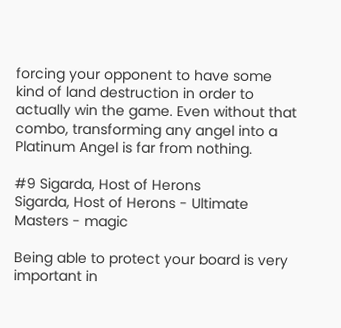forcing your opponent to have some kind of land destruction in order to actually win the game. Even without that combo, transforming any angel into a Platinum Angel is far from nothing.

#9 Sigarda, Host of Herons
Sigarda, Host of Herons - Ultimate Masters - magic

Being able to protect your board is very important in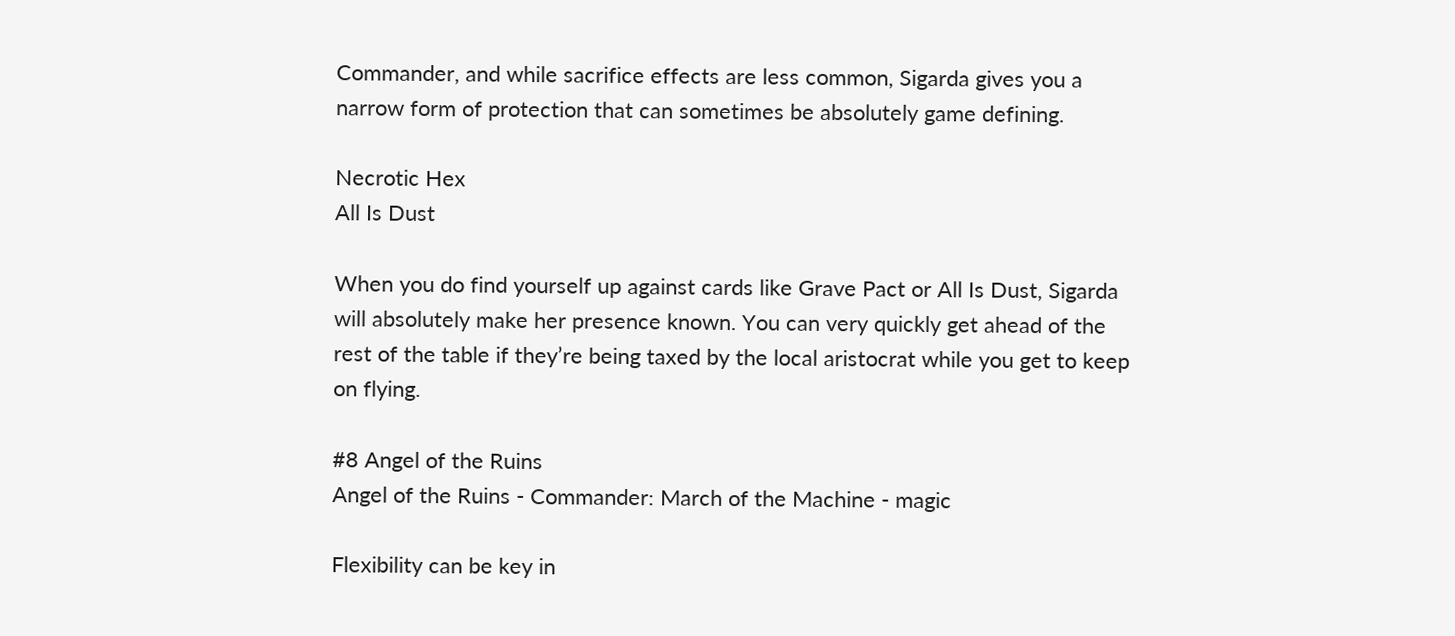Commander, and while sacrifice effects are less common, Sigarda gives you a narrow form of protection that can sometimes be absolutely game defining.

Necrotic Hex
All Is Dust

When you do find yourself up against cards like Grave Pact or All Is Dust, Sigarda will absolutely make her presence known. You can very quickly get ahead of the rest of the table if they’re being taxed by the local aristocrat while you get to keep on flying.

#8 Angel of the Ruins
Angel of the Ruins - Commander: March of the Machine - magic

Flexibility can be key in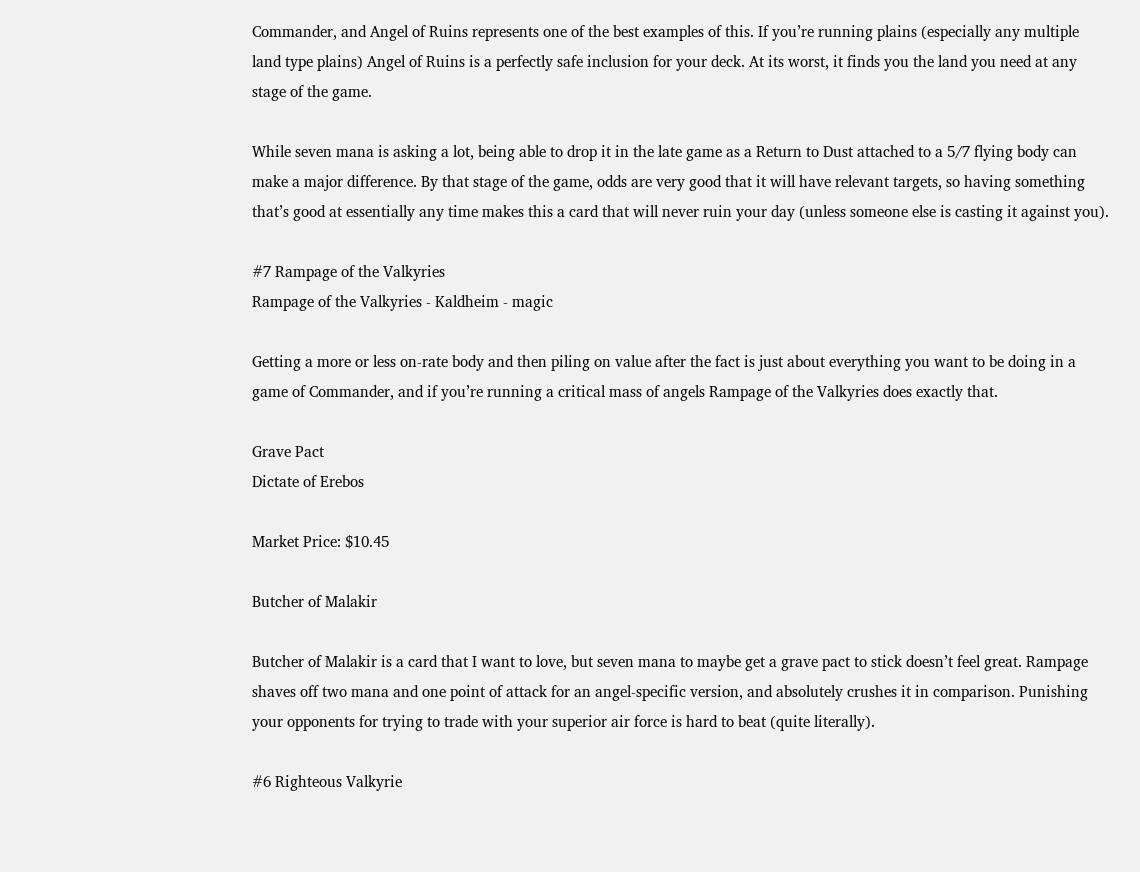Commander, and Angel of Ruins represents one of the best examples of this. If you’re running plains (especially any multiple land type plains) Angel of Ruins is a perfectly safe inclusion for your deck. At its worst, it finds you the land you need at any stage of the game.

While seven mana is asking a lot, being able to drop it in the late game as a Return to Dust attached to a 5/7 flying body can make a major difference. By that stage of the game, odds are very good that it will have relevant targets, so having something that’s good at essentially any time makes this a card that will never ruin your day (unless someone else is casting it against you).

#7 Rampage of the Valkyries
Rampage of the Valkyries - Kaldheim - magic

Getting a more or less on-rate body and then piling on value after the fact is just about everything you want to be doing in a game of Commander, and if you’re running a critical mass of angels Rampage of the Valkyries does exactly that.

Grave Pact
Dictate of Erebos

Market Price: $10.45

Butcher of Malakir

Butcher of Malakir is a card that I want to love, but seven mana to maybe get a grave pact to stick doesn’t feel great. Rampage shaves off two mana and one point of attack for an angel-specific version, and absolutely crushes it in comparison. Punishing your opponents for trying to trade with your superior air force is hard to beat (quite literally).

#6 Righteous Valkyrie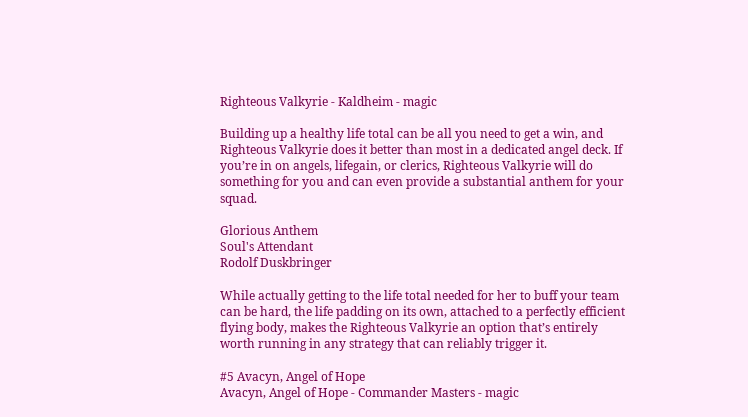Righteous Valkyrie - Kaldheim - magic

Building up a healthy life total can be all you need to get a win, and Righteous Valkyrie does it better than most in a dedicated angel deck. If you’re in on angels, lifegain, or clerics, Righteous Valkyrie will do something for you and can even provide a substantial anthem for your squad.

Glorious Anthem
Soul's Attendant
Rodolf Duskbringer

While actually getting to the life total needed for her to buff your team can be hard, the life padding on its own, attached to a perfectly efficient flying body, makes the Righteous Valkyrie an option that’s entirely worth running in any strategy that can reliably trigger it.

#5 Avacyn, Angel of Hope
Avacyn, Angel of Hope - Commander Masters - magic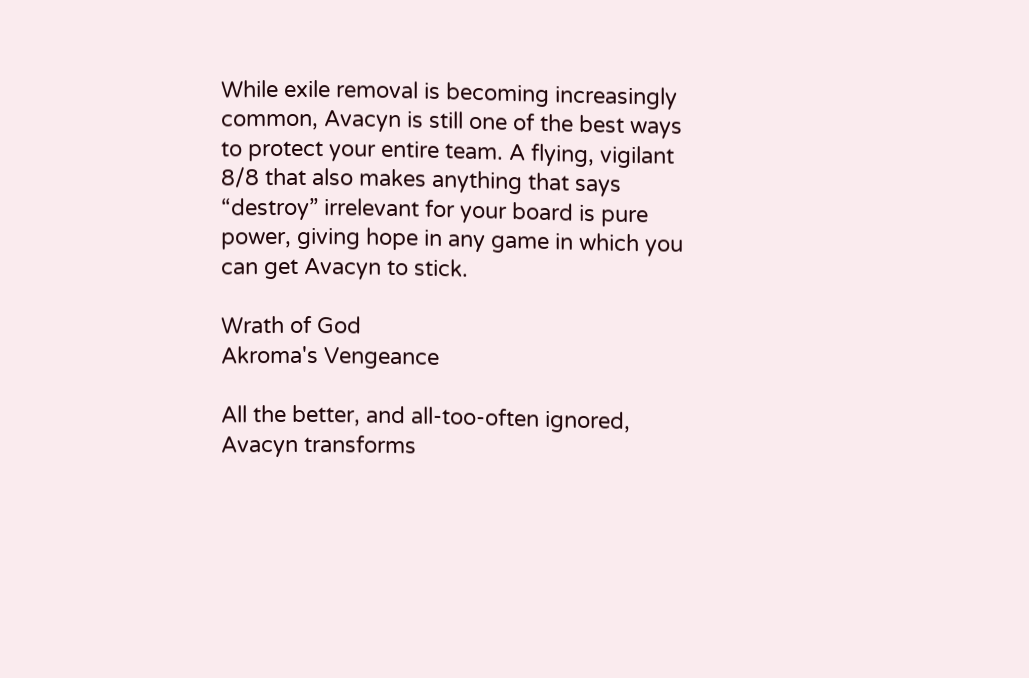While exile removal is becoming increasingly common, Avacyn is still one of the best ways to protect your entire team. A flying, vigilant 8/8 that also makes anything that says “destroy” irrelevant for your board is pure power, giving hope in any game in which you can get Avacyn to stick.

Wrath of God
Akroma's Vengeance

All the better, and all-too-often ignored, Avacyn transforms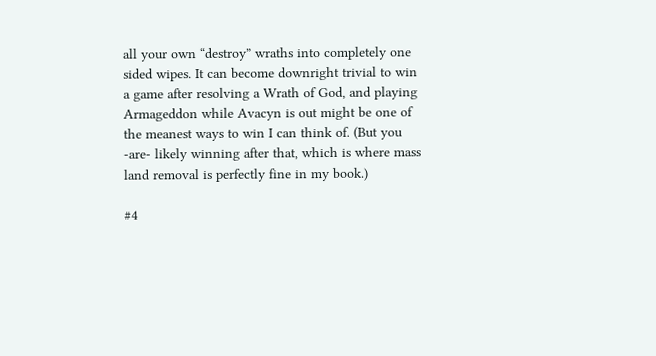all your own “destroy” wraths into completely one sided wipes. It can become downright trivial to win a game after resolving a Wrath of God, and playing Armageddon while Avacyn is out might be one of the meanest ways to win I can think of. (But you -are- likely winning after that, which is where mass land removal is perfectly fine in my book.)

#4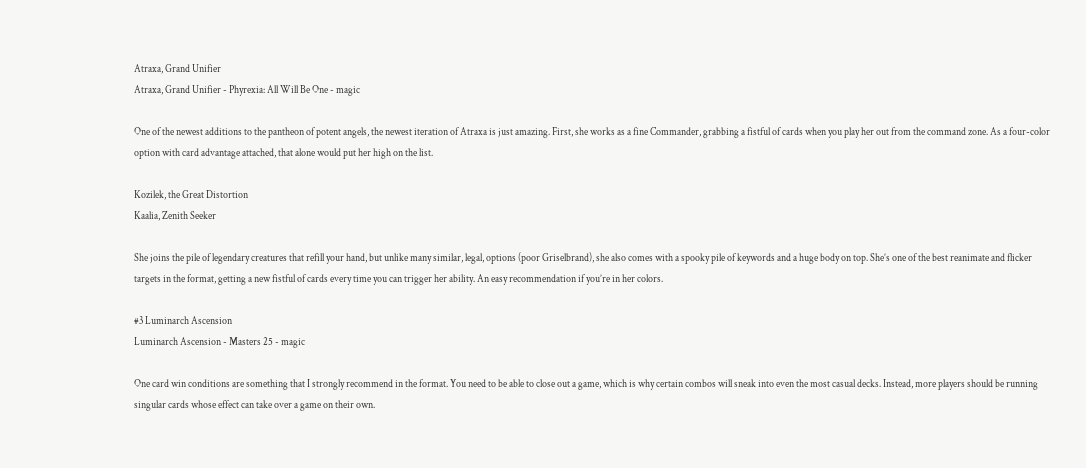Atraxa, Grand Unifier
Atraxa, Grand Unifier - Phyrexia: All Will Be One - magic

One of the newest additions to the pantheon of potent angels, the newest iteration of Atraxa is just amazing. First, she works as a fine Commander, grabbing a fistful of cards when you play her out from the command zone. As a four-color option with card advantage attached, that alone would put her high on the list.

Kozilek, the Great Distortion
Kaalia, Zenith Seeker

She joins the pile of legendary creatures that refill your hand, but unlike many similar, legal, options (poor Griselbrand), she also comes with a spooky pile of keywords and a huge body on top. She’s one of the best reanimate and flicker targets in the format, getting a new fistful of cards every time you can trigger her ability. An easy recommendation if you’re in her colors.

#3 Luminarch Ascension
Luminarch Ascension - Masters 25 - magic

One card win conditions are something that I strongly recommend in the format. You need to be able to close out a game, which is why certain combos will sneak into even the most casual decks. Instead, more players should be running singular cards whose effect can take over a game on their own.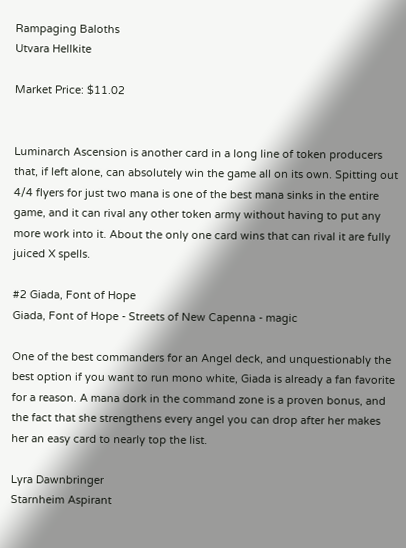Rampaging Baloths
Utvara Hellkite

Market Price: $11.02


Luminarch Ascension is another card in a long line of token producers that, if left alone, can absolutely win the game all on its own. Spitting out 4/4 flyers for just two mana is one of the best mana sinks in the entire game, and it can rival any other token army without having to put any more work into it. About the only one card wins that can rival it are fully juiced X spells.

#2 Giada, Font of Hope
Giada, Font of Hope - Streets of New Capenna - magic

One of the best commanders for an Angel deck, and unquestionably the best option if you want to run mono white, Giada is already a fan favorite for a reason. A mana dork in the command zone is a proven bonus, and the fact that she strengthens every angel you can drop after her makes her an easy card to nearly top the list.

Lyra Dawnbringer
Starnheim Aspirant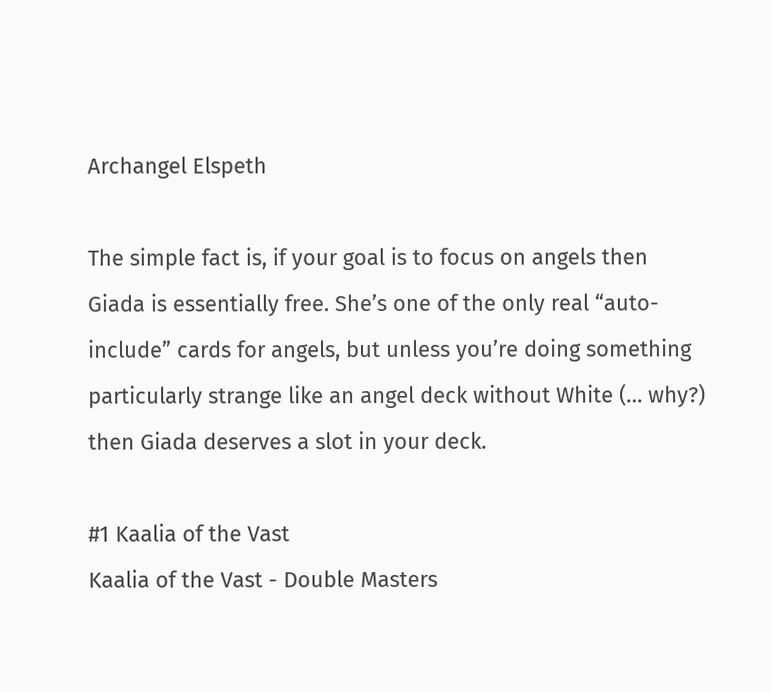Archangel Elspeth

The simple fact is, if your goal is to focus on angels then Giada is essentially free. She’s one of the only real “auto-include” cards for angels, but unless you’re doing something particularly strange like an angel deck without White (… why?) then Giada deserves a slot in your deck.

#1 Kaalia of the Vast
Kaalia of the Vast - Double Masters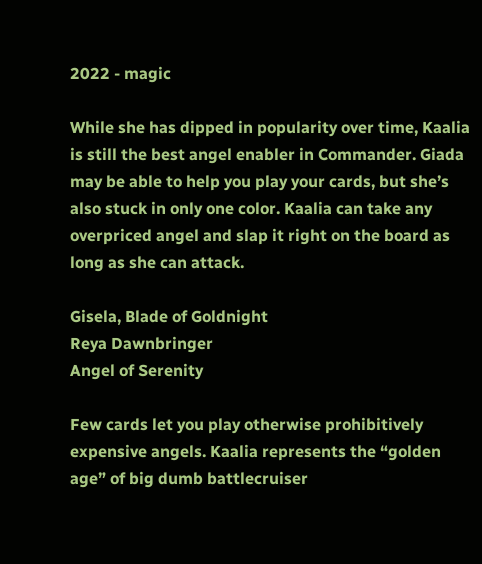2022 - magic

While she has dipped in popularity over time, Kaalia is still the best angel enabler in Commander. Giada may be able to help you play your cards, but she’s also stuck in only one color. Kaalia can take any overpriced angel and slap it right on the board as long as she can attack.

Gisela, Blade of Goldnight
Reya Dawnbringer
Angel of Serenity

Few cards let you play otherwise prohibitively expensive angels. Kaalia represents the “golden age” of big dumb battlecruiser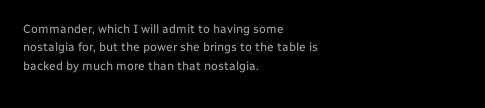Commander, which I will admit to having some nostalgia for, but the power she brings to the table is backed by much more than that nostalgia.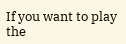If you want to play the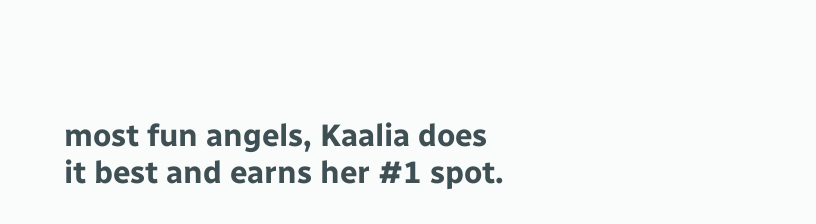most fun angels, Kaalia does it best and earns her #1 spot.